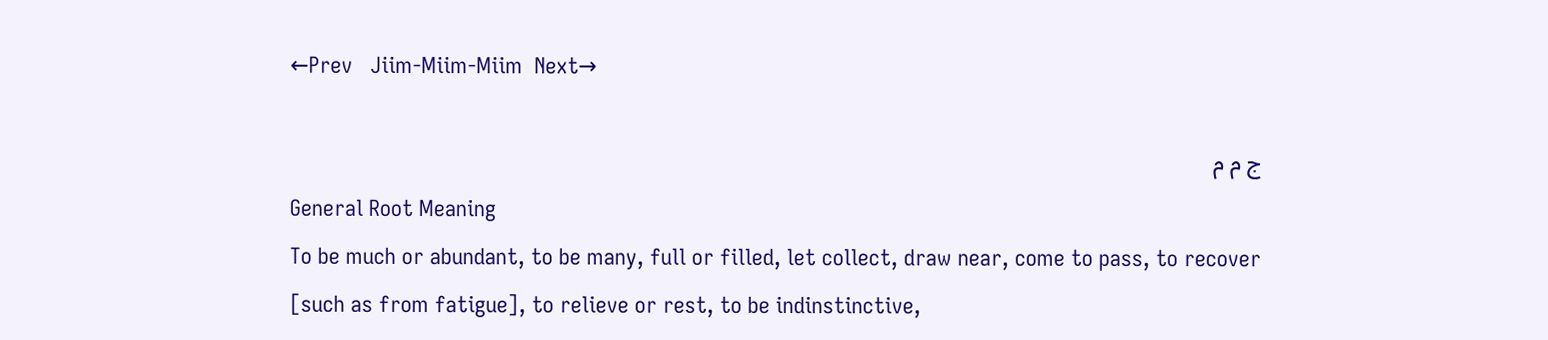←Prev   Jiim-Miim-Miim  Next→

ج م م
General Root Meaning
To be much or abundant, to be many, full or filled, let collect, draw near, come to pass, to recover [such as from fatigue], to relieve or rest, to be indinstinctive,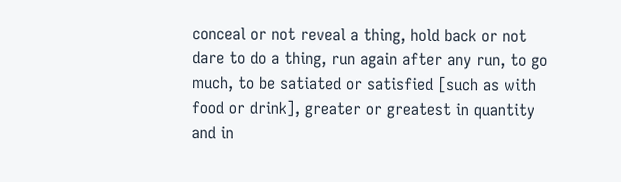conceal or not reveal a thing, hold back or not dare to do a thing, run again after any run, to go much, to be satiated or satisfied [such as with food or drink], greater or greatest in quantity and in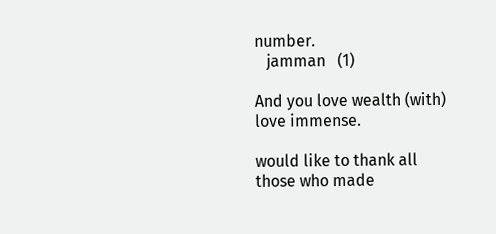number.
   jamman   (1)

And you love wealth (with) love immense.

would like to thank all those who made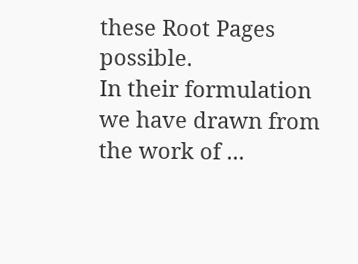these Root Pages possible.
In their formulation we have drawn from the work of ...